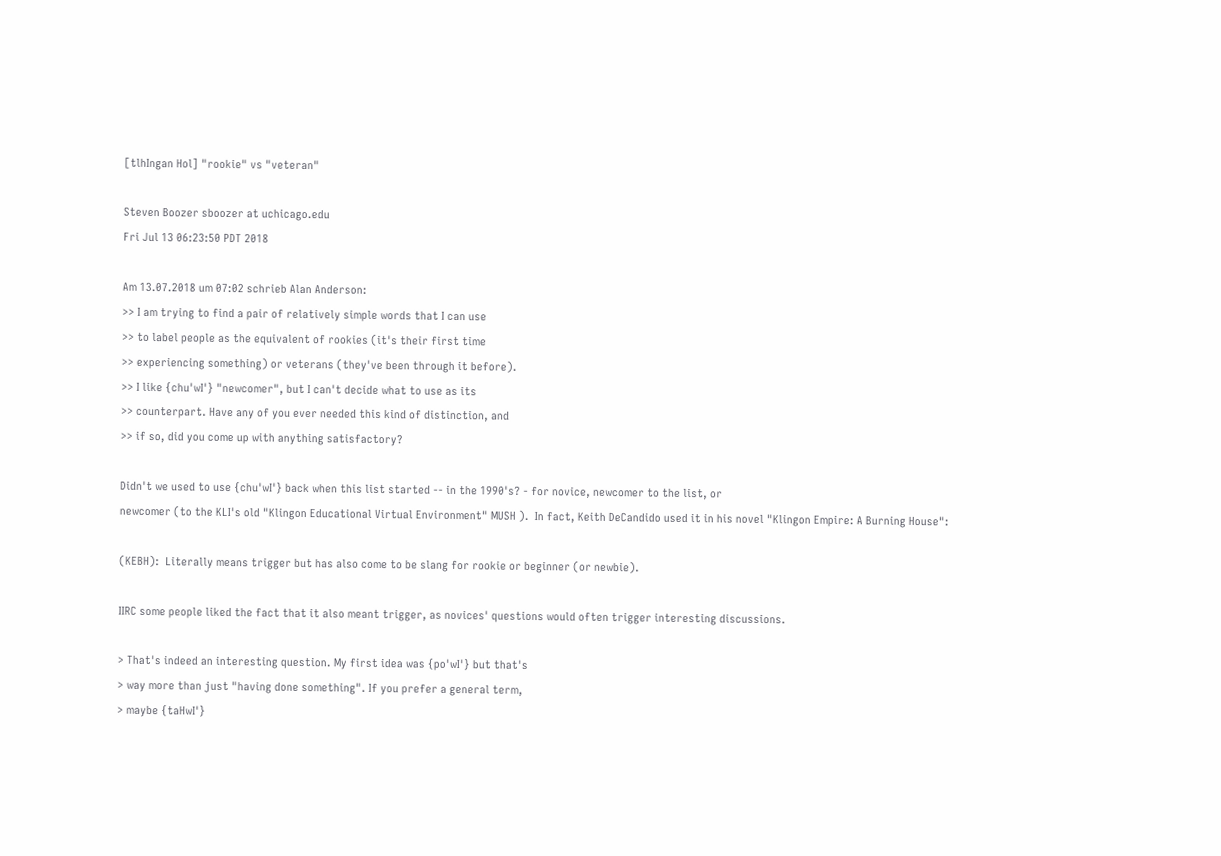[tlhIngan Hol] "rookie" vs "veteran"

Steven Boozer sboozer at uchicago.edu
Fri Jul 13 06:23:50 PDT 2018

Am 13.07.2018 um 07:02 schrieb Alan Anderson:
>> I am trying to find a pair of relatively simple words that I can use
>> to label people as the equivalent of rookies (it's their first time
>> experiencing something) or veterans (they've been through it before).
>> I like {chu'wI'} "newcomer", but I can't decide what to use as its
>> counterpart. Have any of you ever needed this kind of distinction, and
>> if so, did you come up with anything satisfactory?

Didn't we used to use {chu'wI'} back when this list started -- in the 1990's? - for novice, newcomer to the list, or
newcomer (to the KLI's old "Klingon Educational Virtual Environment" MUSH ).  In fact, Keith DeCandido used it in his novel "Klingon Empire: A Burning House":

(KEBH):  Literally means trigger but has also come to be slang for rookie or beginner (or newbie).

IIRC some people liked the fact that it also meant trigger, as novices' questions would often trigger interesting discussions.

> That's indeed an interesting question. My first idea was {po'wI'} but that's
> way more than just "having done something". If you prefer a general term,
> maybe {taHwI'}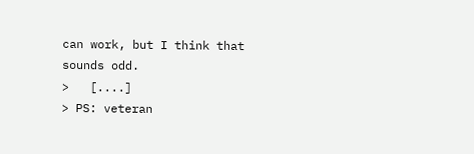can work, but I think that sounds odd.
>   [....]
> PS: veteran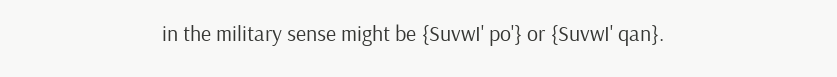in the military sense might be {SuvwI' po'} or {SuvwI' qan}.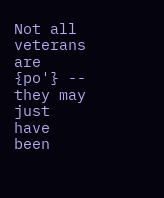Not all veterans are {po'} -- they may just have been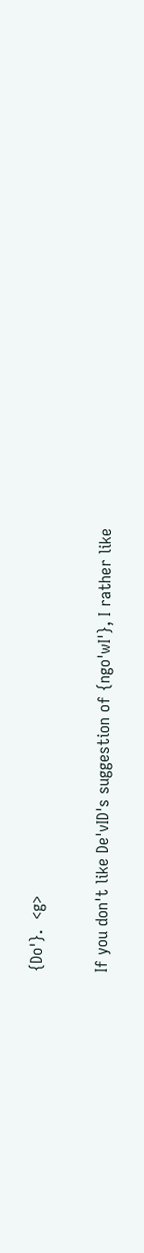{Do'}.  <g>

If you don't like De'vID's suggestion of {ngo'wI'}, I rather like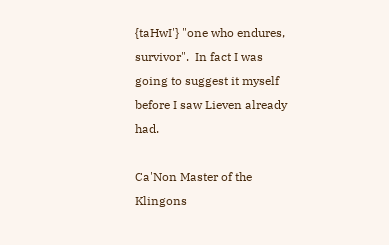{taHwI'} "one who endures, survivor".  In fact I was going to suggest it myself before I saw Lieven already had.

Ca'Non Master of the Klingons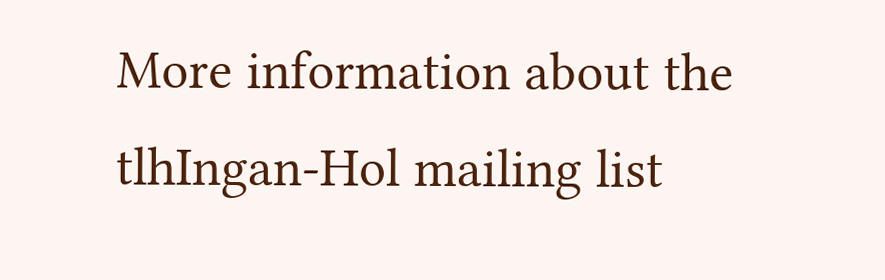More information about the tlhIngan-Hol mailing list